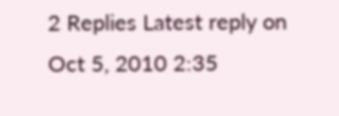2 Replies Latest reply on Oct 5, 2010 2:35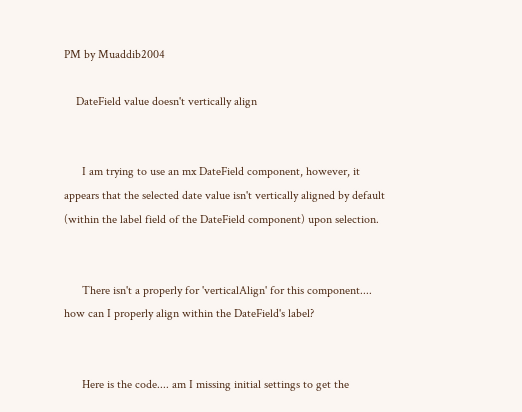PM by Muaddib2004

    DateField value doesn't vertically align


      I am trying to use an mx DateField component, however, it appears that the selected date value isn't vertically aligned by default (within the label field of the DateField component) upon selection.


      There isn't a properly for 'verticalAlign' for this component.... how can I properly align within the DateField's label?


      Here is the code.... am I missing initial settings to get the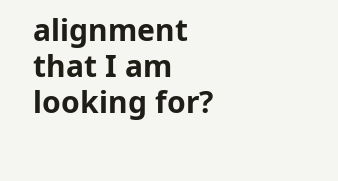alignment that I am looking for?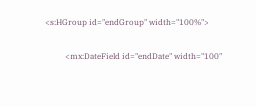<s:HGroup id="endGroup" width="100%">

          <mx:DateField id="endDate" width="100"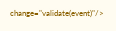change="validate(event)"/>